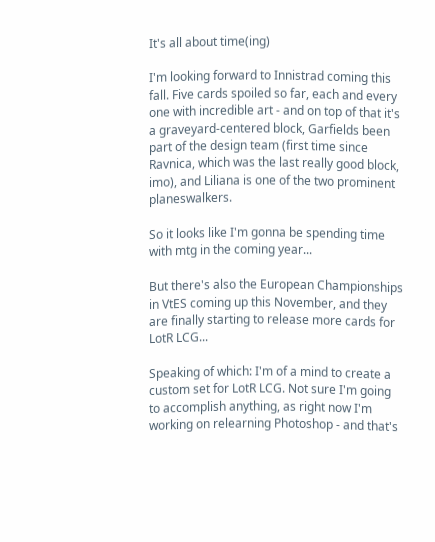It's all about time(ing)

I'm looking forward to Innistrad coming this fall. Five cards spoiled so far, each and every one with incredible art - and on top of that it's a graveyard-centered block, Garfields been part of the design team (first time since Ravnica, which was the last really good block, imo), and Liliana is one of the two prominent planeswalkers.

So it looks like I'm gonna be spending time with mtg in the coming year...

But there's also the European Championships in VtES coming up this November, and they are finally starting to release more cards for LotR LCG...

Speaking of which: I'm of a mind to create a custom set for LotR LCG. Not sure I'm going to accomplish anything, as right now I'm working on relearning Photoshop - and that's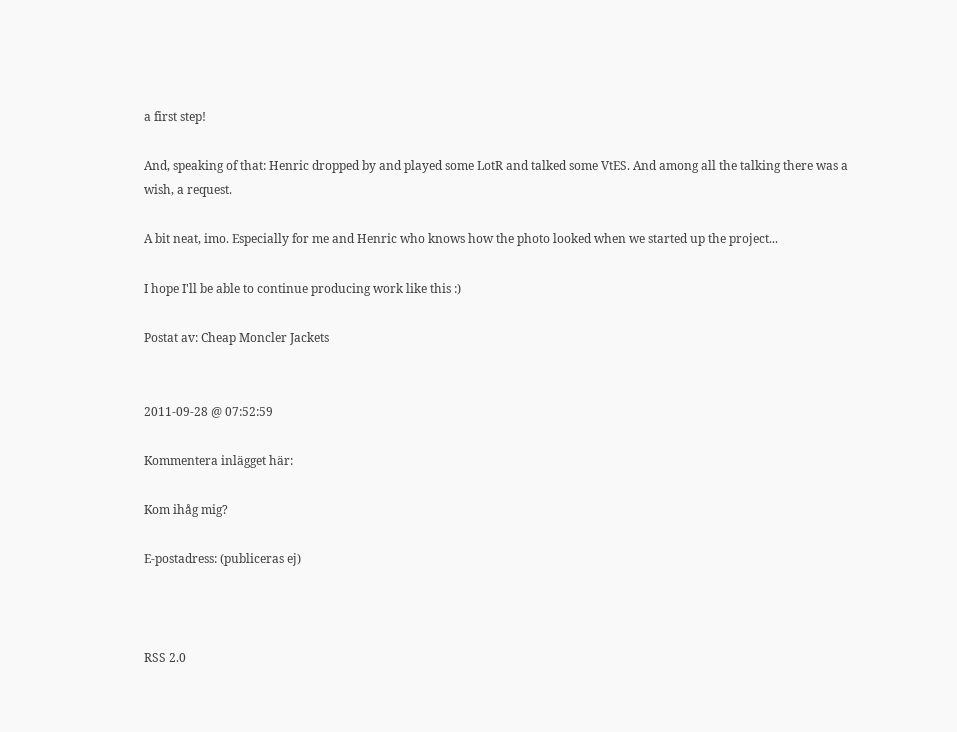a first step!

And, speaking of that: Henric dropped by and played some LotR and talked some VtES. And among all the talking there was a wish, a request.

A bit neat, imo. Especially for me and Henric who knows how the photo looked when we started up the project...

I hope I'll be able to continue producing work like this :)

Postat av: Cheap Moncler Jackets


2011-09-28 @ 07:52:59

Kommentera inlägget här:

Kom ihåg mig?

E-postadress: (publiceras ej)



RSS 2.0